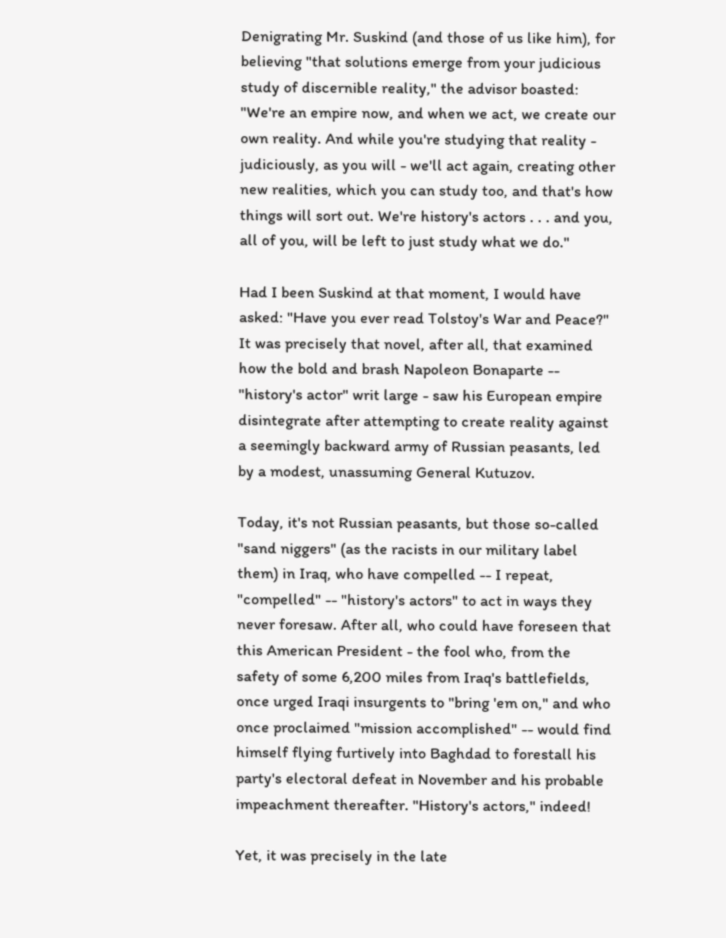Denigrating Mr. Suskind (and those of us like him), for believing "that solutions emerge from your judicious study of discernible reality," the advisor boasted: "We're an empire now, and when we act, we create our own reality. And while you're studying that reality - judiciously, as you will - we'll act again, creating other new realities, which you can study too, and that's how things will sort out. We're history's actors . . . and you, all of you, will be left to just study what we do."

Had I been Suskind at that moment, I would have asked: "Have you ever read Tolstoy's War and Peace?" It was precisely that novel, after all, that examined how the bold and brash Napoleon Bonaparte -- "history's actor" writ large - saw his European empire disintegrate after attempting to create reality against a seemingly backward army of Russian peasants, led by a modest, unassuming General Kutuzov.

Today, it's not Russian peasants, but those so-called "sand niggers" (as the racists in our military label them) in Iraq, who have compelled -- I repeat, "compelled" -- "history's actors" to act in ways they never foresaw. After all, who could have foreseen that this American President - the fool who, from the safety of some 6,200 miles from Iraq's battlefields, once urged Iraqi insurgents to "bring 'em on," and who once proclaimed "mission accomplished" -- would find himself flying furtively into Baghdad to forestall his party's electoral defeat in November and his probable impeachment thereafter. "History's actors," indeed!

Yet, it was precisely in the late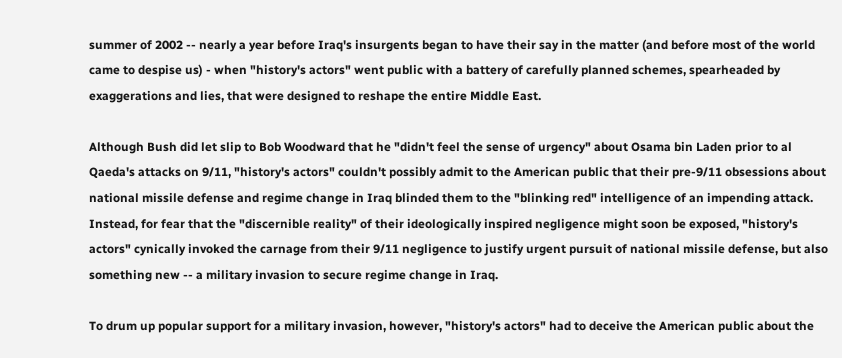summer of 2002 -- nearly a year before Iraq's insurgents began to have their say in the matter (and before most of the world came to despise us) - when "history's actors" went public with a battery of carefully planned schemes, spearheaded by exaggerations and lies, that were designed to reshape the entire Middle East.

Although Bush did let slip to Bob Woodward that he "didn't feel the sense of urgency" about Osama bin Laden prior to al Qaeda's attacks on 9/11, "history's actors" couldn't possibly admit to the American public that their pre-9/11 obsessions about national missile defense and regime change in Iraq blinded them to the "blinking red" intelligence of an impending attack. Instead, for fear that the "discernible reality" of their ideologically inspired negligence might soon be exposed, "history's actors" cynically invoked the carnage from their 9/11 negligence to justify urgent pursuit of national missile defense, but also something new -- a military invasion to secure regime change in Iraq.

To drum up popular support for a military invasion, however, "history's actors" had to deceive the American public about the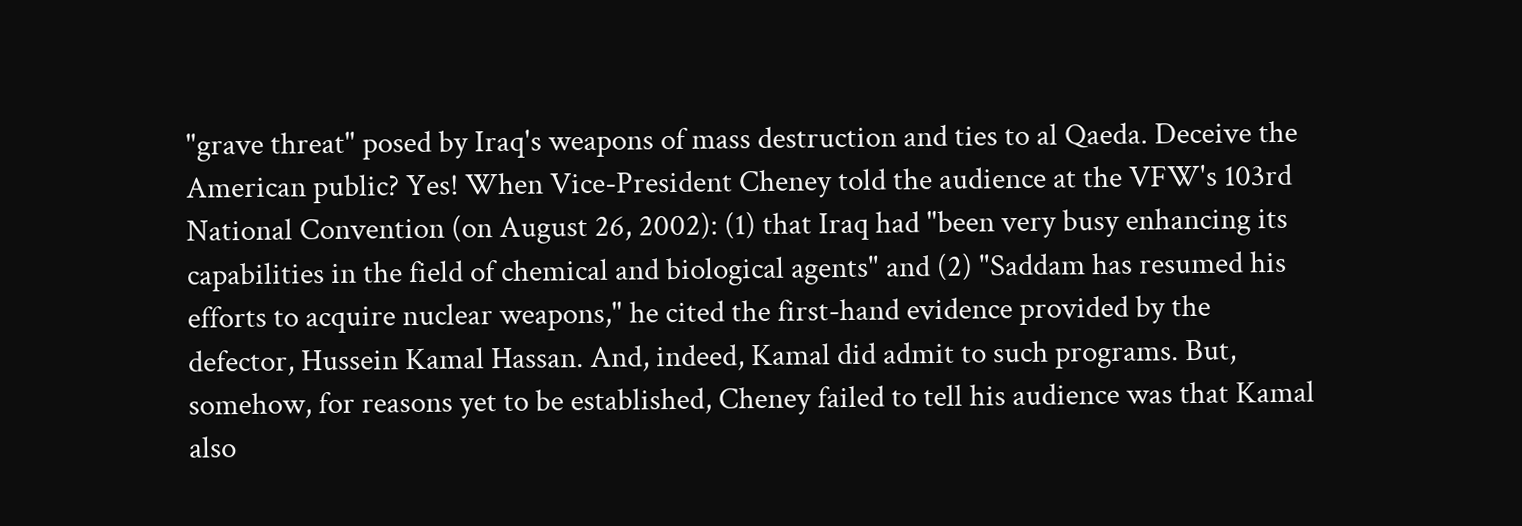"grave threat" posed by Iraq's weapons of mass destruction and ties to al Qaeda. Deceive the American public? Yes! When Vice-President Cheney told the audience at the VFW's 103rd National Convention (on August 26, 2002): (1) that Iraq had "been very busy enhancing its capabilities in the field of chemical and biological agents" and (2) "Saddam has resumed his efforts to acquire nuclear weapons," he cited the first-hand evidence provided by the defector, Hussein Kamal Hassan. And, indeed, Kamal did admit to such programs. But, somehow, for reasons yet to be established, Cheney failed to tell his audience was that Kamal also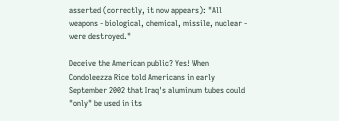asserted (correctly, it now appears): "All weapons - biological, chemical, missile, nuclear - were destroyed."

Deceive the American public? Yes! When Condoleezza Rice told Americans in early September 2002 that Iraq's aluminum tubes could "only" be used in its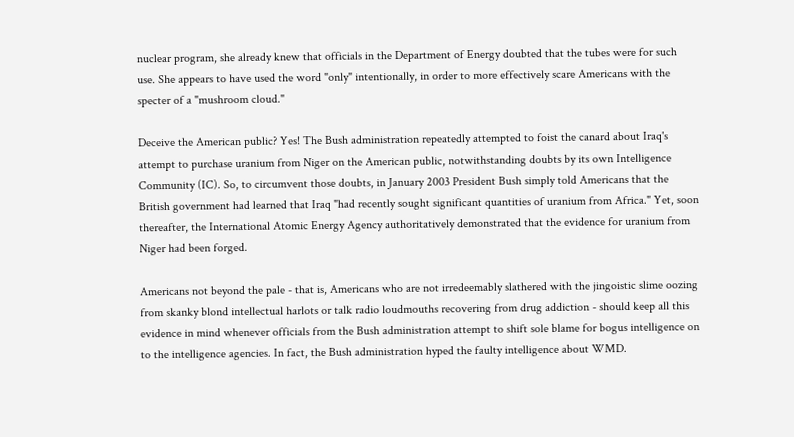nuclear program, she already knew that officials in the Department of Energy doubted that the tubes were for such use. She appears to have used the word "only" intentionally, in order to more effectively scare Americans with the specter of a "mushroom cloud."

Deceive the American public? Yes! The Bush administration repeatedly attempted to foist the canard about Iraq's attempt to purchase uranium from Niger on the American public, notwithstanding doubts by its own Intelligence Community (IC). So, to circumvent those doubts, in January 2003 President Bush simply told Americans that the British government had learned that Iraq "had recently sought significant quantities of uranium from Africa." Yet, soon thereafter, the International Atomic Energy Agency authoritatively demonstrated that the evidence for uranium from Niger had been forged.

Americans not beyond the pale - that is, Americans who are not irredeemably slathered with the jingoistic slime oozing from skanky blond intellectual harlots or talk radio loudmouths recovering from drug addiction - should keep all this evidence in mind whenever officials from the Bush administration attempt to shift sole blame for bogus intelligence on to the intelligence agencies. In fact, the Bush administration hyped the faulty intelligence about WMD.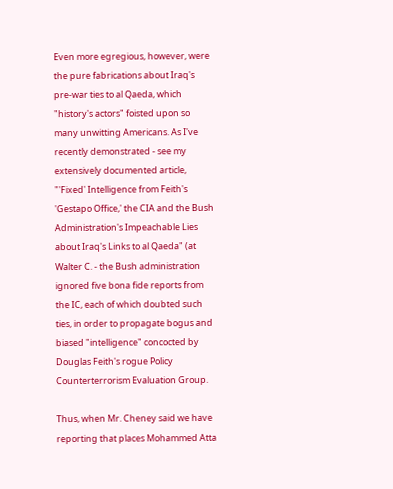Even more egregious, however, were the pure fabrications about Iraq's pre-war ties to al Qaeda, which "history's actors" foisted upon so many unwitting Americans. As I've recently demonstrated - see my extensively documented article, "'Fixed' Intelligence from Feith's 'Gestapo Office,' the CIA and the Bush Administration's Impeachable Lies about Iraq's Links to al Qaeda" (at Walter C. - the Bush administration ignored five bona fide reports from the IC, each of which doubted such ties, in order to propagate bogus and biased "intelligence" concocted by Douglas Feith's rogue Policy Counterterrorism Evaluation Group.

Thus, when Mr. Cheney said we have reporting that places Mohammed Atta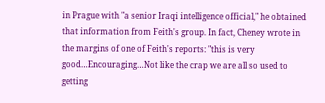in Prague with "a senior Iraqi intelligence official," he obtained that information from Feith's group. In fact, Cheney wrote in the margins of one of Feith's reports: "this is very good…Encouraging…Not like the crap we are all so used to getting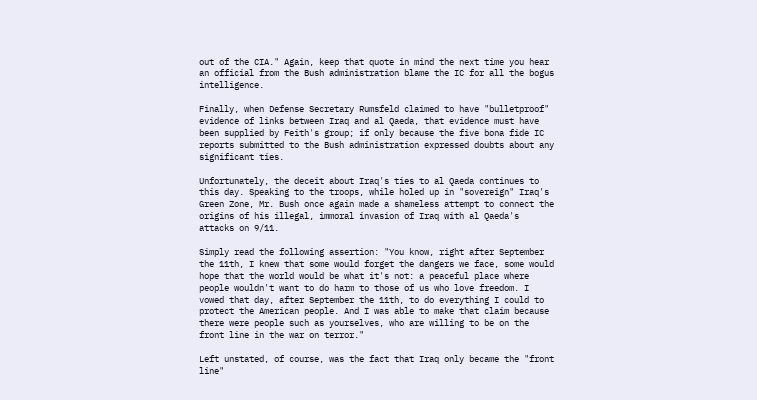out of the CIA." Again, keep that quote in mind the next time you hear an official from the Bush administration blame the IC for all the bogus intelligence.

Finally, when Defense Secretary Rumsfeld claimed to have "bulletproof" evidence of links between Iraq and al Qaeda, that evidence must have been supplied by Feith's group; if only because the five bona fide IC reports submitted to the Bush administration expressed doubts about any significant ties.

Unfortunately, the deceit about Iraq's ties to al Qaeda continues to this day. Speaking to the troops, while holed up in "sovereign" Iraq's Green Zone, Mr. Bush once again made a shameless attempt to connect the origins of his illegal, immoral invasion of Iraq with al Qaeda's attacks on 9/11.

Simply read the following assertion: "You know, right after September the 11th, I knew that some would forget the dangers we face, some would hope that the world would be what it's not: a peaceful place where people wouldn't want to do harm to those of us who love freedom. I vowed that day, after September the 11th, to do everything I could to protect the American people. And I was able to make that claim because there were people such as yourselves, who are willing to be on the front line in the war on terror."

Left unstated, of course, was the fact that Iraq only became the "front line"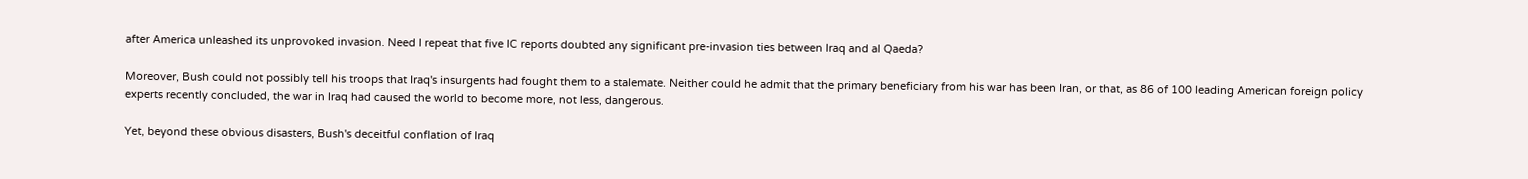after America unleashed its unprovoked invasion. Need I repeat that five IC reports doubted any significant pre-invasion ties between Iraq and al Qaeda?

Moreover, Bush could not possibly tell his troops that Iraq's insurgents had fought them to a stalemate. Neither could he admit that the primary beneficiary from his war has been Iran, or that, as 86 of 100 leading American foreign policy experts recently concluded, the war in Iraq had caused the world to become more, not less, dangerous.

Yet, beyond these obvious disasters, Bush's deceitful conflation of Iraq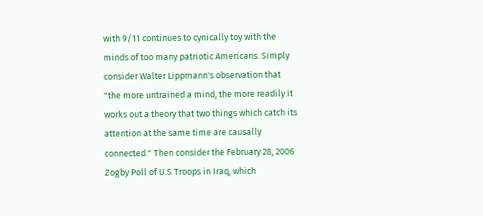with 9/11 continues to cynically toy with the minds of too many patriotic Americans. Simply consider Walter Lippmann's observation that "the more untrained a mind, the more readily it works out a theory that two things which catch its attention at the same time are causally connected." Then consider the February 28, 2006 Zogby Poll of U.S Troops in Iraq, which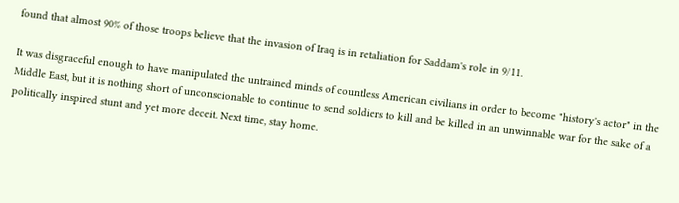found that almost 90% of those troops believe that the invasion of Iraq is in retaliation for Saddam's role in 9/11.

It was disgraceful enough to have manipulated the untrained minds of countless American civilians in order to become "history's actor" in the Middle East, but it is nothing short of unconscionable to continue to send soldiers to kill and be killed in an unwinnable war for the sake of a politically inspired stunt and yet more deceit. Next time, stay home.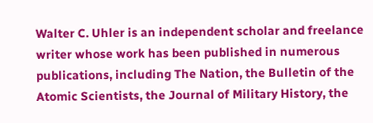Walter C. Uhler is an independent scholar and freelance writer whose work has been published in numerous publications, including The Nation, the Bulletin of the Atomic Scientists, the Journal of Military History, the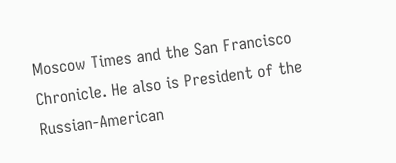Moscow Times and the San Francisco Chronicle. He also is President of the Russian-American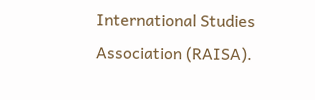International Studies Association (RAISA).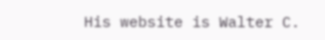His website is Walter C.